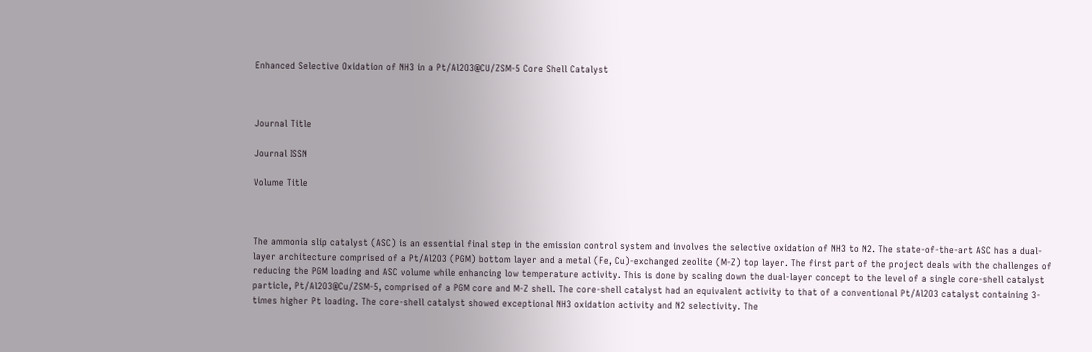Enhanced Selective Oxidation of NH3 in a Pt/Al2O3@CU/ZSM-5 Core Shell Catalyst



Journal Title

Journal ISSN

Volume Title



The ammonia slip catalyst (ASC) is an essential final step in the emission control system and involves the selective oxidation of NH3 to N2. The state-of-the-art ASC has a dual-layer architecture comprised of a Pt/Al2O3 (PGM) bottom layer and a metal (Fe, Cu)-exchanged zeolite (M-Z) top layer. The first part of the project deals with the challenges of reducing the PGM loading and ASC volume while enhancing low temperature activity. This is done by scaling down the dual-layer concept to the level of a single core-shell catalyst particle, Pt/Al2O3@Cu/ZSM-5, comprised of a PGM core and M-Z shell. The core-shell catalyst had an equivalent activity to that of a conventional Pt/Al2O3 catalyst containing 3-times higher Pt loading. The core-shell catalyst showed exceptional NH3 oxidation activity and N2 selectivity. The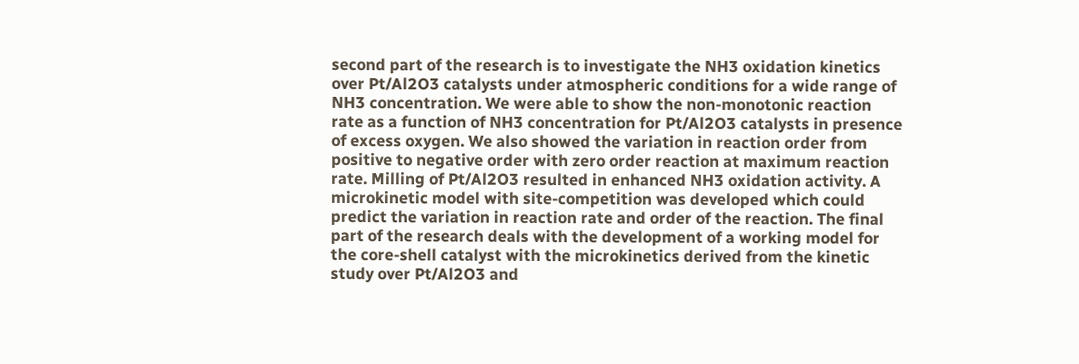second part of the research is to investigate the NH3 oxidation kinetics over Pt/Al2O3 catalysts under atmospheric conditions for a wide range of NH3 concentration. We were able to show the non-monotonic reaction rate as a function of NH3 concentration for Pt/Al2O3 catalysts in presence of excess oxygen. We also showed the variation in reaction order from positive to negative order with zero order reaction at maximum reaction rate. Milling of Pt/Al2O3 resulted in enhanced NH3 oxidation activity. A microkinetic model with site-competition was developed which could predict the variation in reaction rate and order of the reaction. The final part of the research deals with the development of a working model for the core-shell catalyst with the microkinetics derived from the kinetic study over Pt/Al2O3 and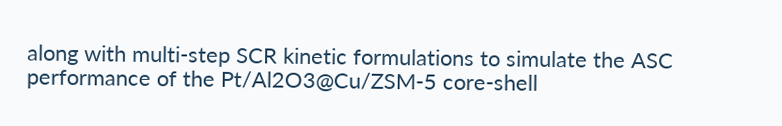along with multi-step SCR kinetic formulations to simulate the ASC performance of the Pt/Al2O3@Cu/ZSM-5 core-shell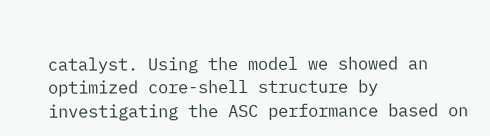catalyst. Using the model we showed an optimized core-shell structure by investigating the ASC performance based on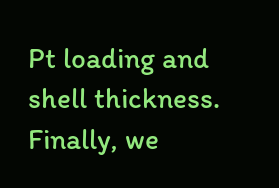Pt loading and shell thickness. Finally, we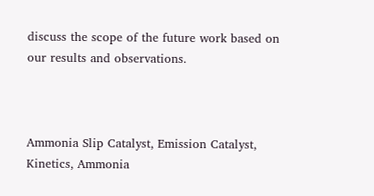discuss the scope of the future work based on our results and observations.



Ammonia Slip Catalyst, Emission Catalyst, Kinetics, Ammonia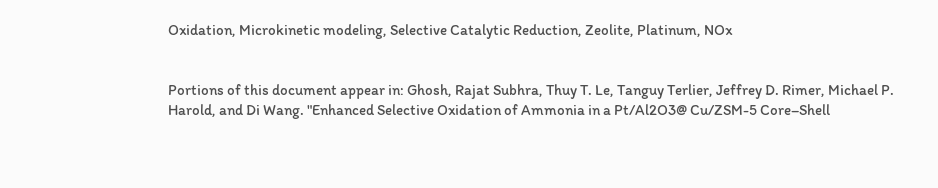Oxidation, Microkinetic modeling, Selective Catalytic Reduction, Zeolite, Platinum, NOx


Portions of this document appear in: Ghosh, Rajat Subhra, Thuy T. Le, Tanguy Terlier, Jeffrey D. Rimer, Michael P. Harold, and Di Wang. "Enhanced Selective Oxidation of Ammonia in a Pt/Al2O3@ Cu/ZSM-5 Core–Shell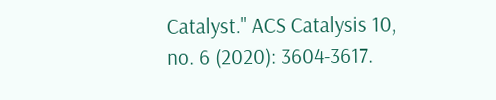Catalyst." ACS Catalysis 10, no. 6 (2020): 3604-3617.